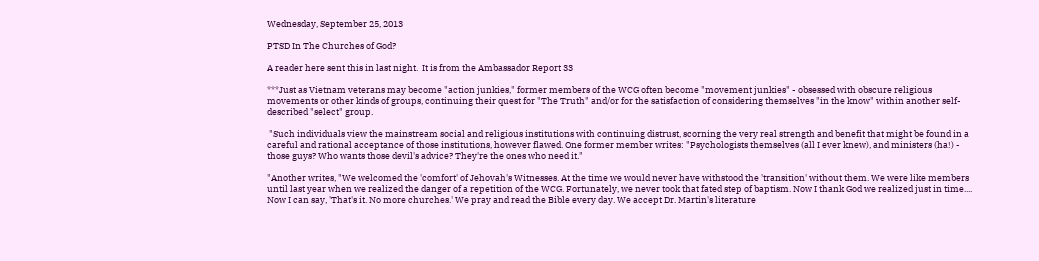Wednesday, September 25, 2013

PTSD In The Churches of God?

A reader here sent this in last night.  It is from the Ambassador Report 33

***Just as Vietnam veterans may become "action junkies," former members of the WCG often become "movement junkies" - obsessed with obscure religious movements or other kinds of groups, continuing their quest for "The Truth" and/or for the satisfaction of considering themselves "in the know" within another self-described "select" group.

 "Such individuals view the mainstream social and religious institutions with continuing distrust, scorning the very real strength and benefit that might be found in a careful and rational acceptance of those institutions, however flawed. One former member writes: "Psychologists themselves (all I ever knew), and ministers (ha!) - those guys? Who wants those devil's advice? They're the ones who need it."

"Another writes, "We welcomed the 'comfort' of Jehovah's Witnesses. At the time we would never have withstood the 'transition' without them. We were like members until last year when we realized the danger of a repetition of the WCG. Fortunately, we never took that fated step of baptism. Now I thank God we realized just in time.... Now I can say, 'That's it. No more churches.' We pray and read the Bible every day. We accept Dr. Martin's literature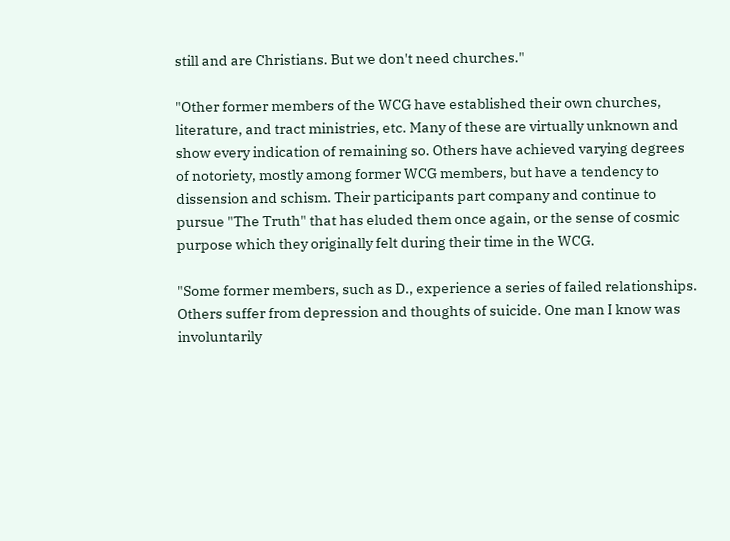still and are Christians. But we don't need churches."

"Other former members of the WCG have established their own churches, literature, and tract ministries, etc. Many of these are virtually unknown and show every indication of remaining so. Others have achieved varying degrees of notoriety, mostly among former WCG members, but have a tendency to dissension and schism. Their participants part company and continue to pursue "The Truth" that has eluded them once again, or the sense of cosmic purpose which they originally felt during their time in the WCG.

"Some former members, such as D., experience a series of failed relationships. Others suffer from depression and thoughts of suicide. One man I know was involuntarily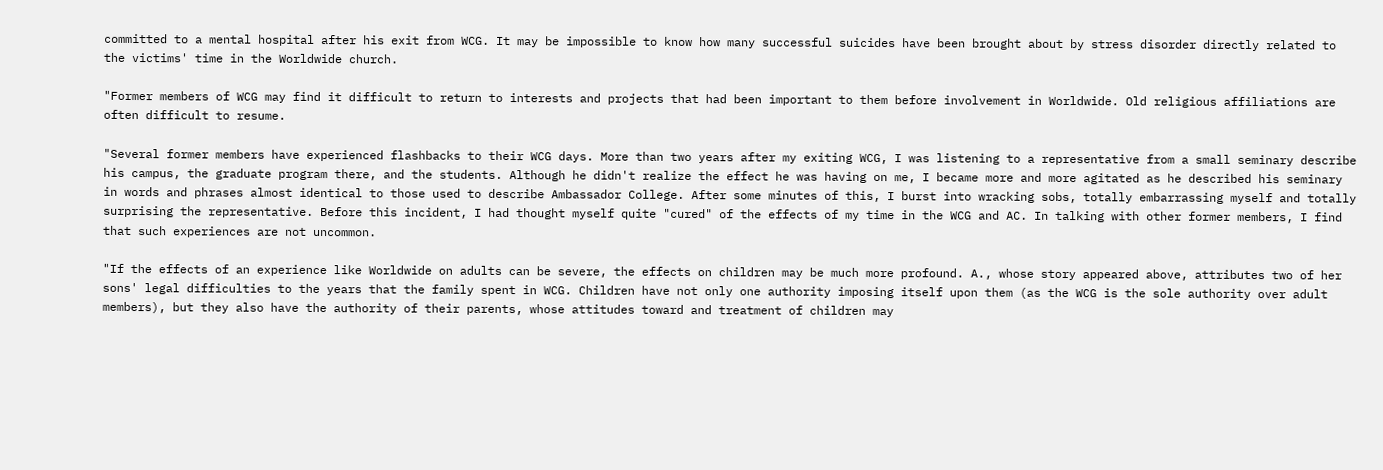committed to a mental hospital after his exit from WCG. It may be impossible to know how many successful suicides have been brought about by stress disorder directly related to the victims' time in the Worldwide church.

"Former members of WCG may find it difficult to return to interests and projects that had been important to them before involvement in Worldwide. Old religious affiliations are often difficult to resume.

"Several former members have experienced flashbacks to their WCG days. More than two years after my exiting WCG, I was listening to a representative from a small seminary describe his campus, the graduate program there, and the students. Although he didn't realize the effect he was having on me, I became more and more agitated as he described his seminary in words and phrases almost identical to those used to describe Ambassador College. After some minutes of this, I burst into wracking sobs, totally embarrassing myself and totally surprising the representative. Before this incident, I had thought myself quite "cured" of the effects of my time in the WCG and AC. In talking with other former members, I find that such experiences are not uncommon.

"If the effects of an experience like Worldwide on adults can be severe, the effects on children may be much more profound. A., whose story appeared above, attributes two of her sons' legal difficulties to the years that the family spent in WCG. Children have not only one authority imposing itself upon them (as the WCG is the sole authority over adult members), but they also have the authority of their parents, whose attitudes toward and treatment of children may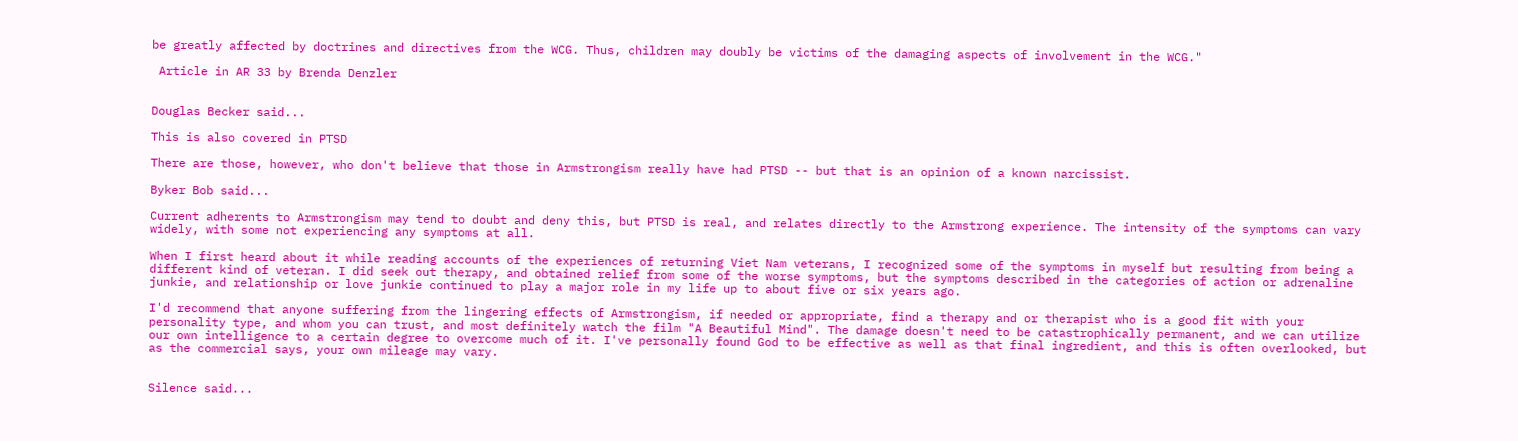be greatly affected by doctrines and directives from the WCG. Thus, children may doubly be victims of the damaging aspects of involvement in the WCG."

 Article in AR 33 by Brenda Denzler


Douglas Becker said...

This is also covered in PTSD

There are those, however, who don't believe that those in Armstrongism really have had PTSD -- but that is an opinion of a known narcissist.

Byker Bob said...

Current adherents to Armstrongism may tend to doubt and deny this, but PTSD is real, and relates directly to the Armstrong experience. The intensity of the symptoms can vary widely, with some not experiencing any symptoms at all.

When I first heard about it while reading accounts of the experiences of returning Viet Nam veterans, I recognized some of the symptoms in myself but resulting from being a different kind of veteran. I did seek out therapy, and obtained relief from some of the worse symptoms, but the symptoms described in the categories of action or adrenaline junkie, and relationship or love junkie continued to play a major role in my life up to about five or six years ago.

I'd recommend that anyone suffering from the lingering effects of Armstrongism, if needed or appropriate, find a therapy and or therapist who is a good fit with your personality type, and whom you can trust, and most definitely watch the film "A Beautiful Mind". The damage doesn't need to be catastrophically permanent, and we can utilize our own intelligence to a certain degree to overcome much of it. I've personally found God to be effective as well as that final ingredient, and this is often overlooked, but as the commercial says, your own mileage may vary.


Silence said...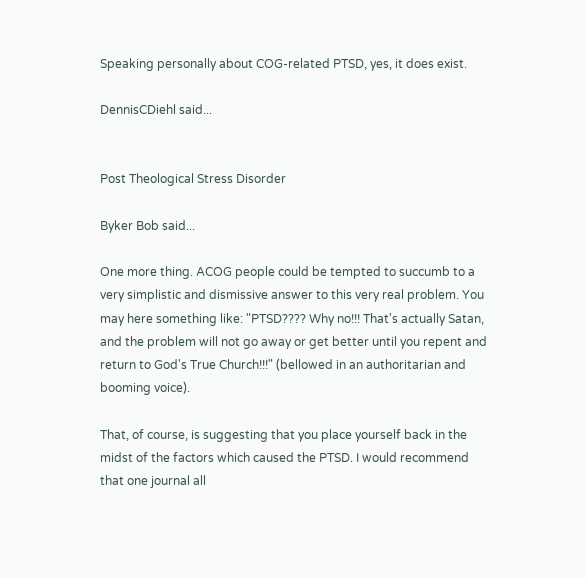Speaking personally about COG-related PTSD, yes, it does exist.

DennisCDiehl said...


Post Theological Stress Disorder

Byker Bob said...

One more thing. ACOG people could be tempted to succumb to a very simplistic and dismissive answer to this very real problem. You may here something like: "PTSD???? Why no!!! That's actually Satan, and the problem will not go away or get better until you repent and return to God's True Church!!!" (bellowed in an authoritarian and booming voice).

That, of course, is suggesting that you place yourself back in the midst of the factors which caused the PTSD. I would recommend that one journal all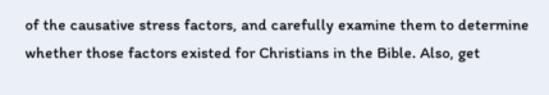of the causative stress factors, and carefully examine them to determine whether those factors existed for Christians in the Bible. Also, get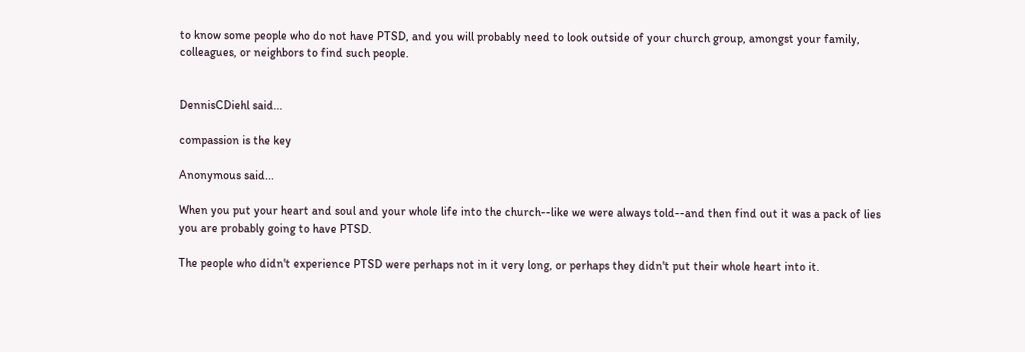to know some people who do not have PTSD, and you will probably need to look outside of your church group, amongst your family, colleagues, or neighbors to find such people.


DennisCDiehl said...

compassion is the key

Anonymous said...

When you put your heart and soul and your whole life into the church--like we were always told--and then find out it was a pack of lies you are probably going to have PTSD.

The people who didn't experience PTSD were perhaps not in it very long, or perhaps they didn't put their whole heart into it.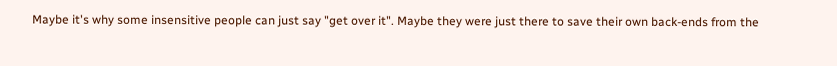Maybe it's why some insensitive people can just say "get over it". Maybe they were just there to save their own back-ends from the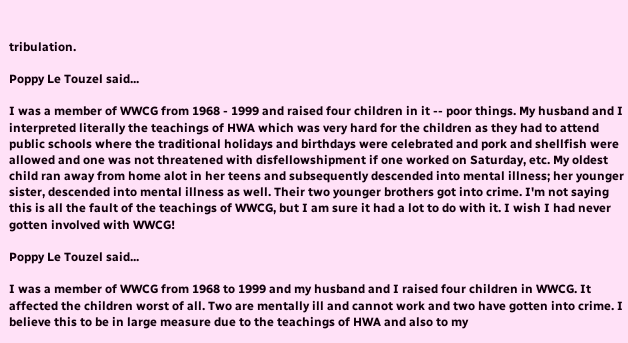tribulation.

Poppy Le Touzel said...

I was a member of WWCG from 1968 - 1999 and raised four children in it -- poor things. My husband and I interpreted literally the teachings of HWA which was very hard for the children as they had to attend public schools where the traditional holidays and birthdays were celebrated and pork and shellfish were allowed and one was not threatened with disfellowshipment if one worked on Saturday, etc. My oldest child ran away from home alot in her teens and subsequently descended into mental illness; her younger sister, descended into mental illness as well. Their two younger brothers got into crime. I'm not saying this is all the fault of the teachings of WWCG, but I am sure it had a lot to do with it. I wish I had never gotten involved with WWCG!

Poppy Le Touzel said...

I was a member of WWCG from 1968 to 1999 and my husband and I raised four children in WWCG. It affected the children worst of all. Two are mentally ill and cannot work and two have gotten into crime. I believe this to be in large measure due to the teachings of HWA and also to my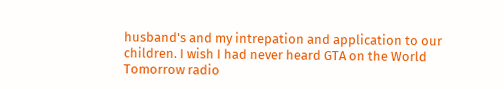husband's and my intrepation and application to our children. I wish I had never heard GTA on the World Tomorrow radio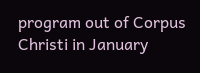program out of Corpus Christi in January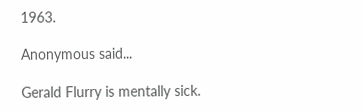1963.

Anonymous said...

Gerald Flurry is mentally sick.